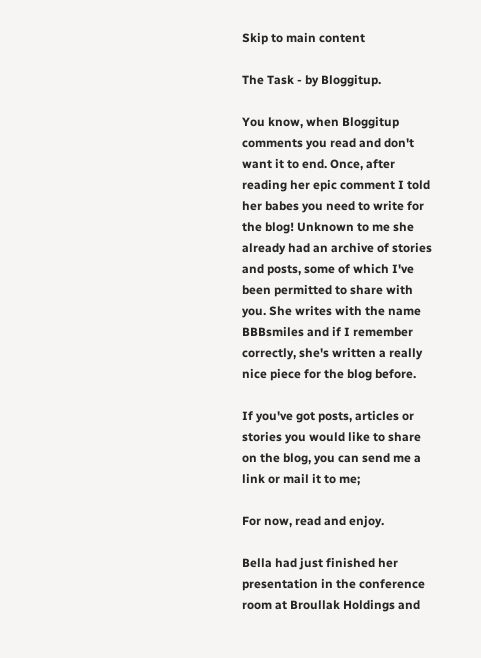Skip to main content

The Task - by Bloggitup.

You know, when Bloggitup comments you read and don't want it to end. Once, after reading her epic comment I told her babes you need to write for the blog! Unknown to me she already had an archive of stories and posts, some of which I've been permitted to share with you. She writes with the name BBBsmiles and if I remember correctly, she's written a really nice piece for the blog before.

If you've got posts, articles or stories you would like to share on the blog, you can send me a link or mail it to me;

For now, read and enjoy.

Bella had just finished her presentation in the conference room at Broullak Holdings and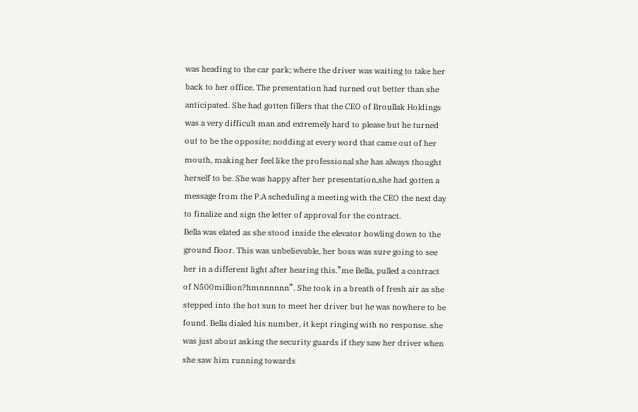was heading to the car park; where the driver was waiting to take her back to her office. The presentation had turned out better than she anticipated. She had gotten fillers that the CEO of Broullak Holdings was a very difficult man and extremely hard to please but he turned out to be the opposite; nodding at every word that came out of her mouth, making her feel like the professional she has always thought herself to be. She was happy after her presentation,she had gotten a message from the P.A scheduling a meeting with the CEO the next day to finalize and sign the letter of approval for the contract.
Bella was elated as she stood inside the elevator howling down to the ground floor. This was unbelievable, her boss was sure going to see her in a different light after hearing this.”me Bella, pulled a contract of N500million?hmnnnnnn”. She took in a breath of fresh air as she stepped into the hot sun to meet her driver but he was nowhere to be found. Bella dialed his number, it kept ringing with no response. she was just about asking the security guards if they saw her driver when she saw him running towards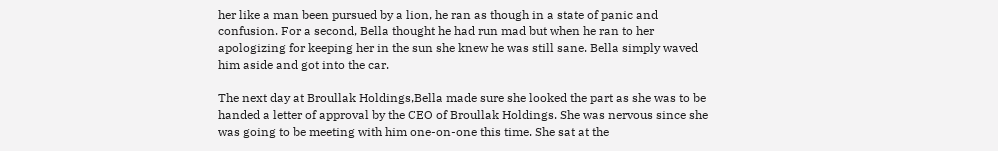her like a man been pursued by a lion, he ran as though in a state of panic and confusion. For a second, Bella thought he had run mad but when he ran to her apologizing for keeping her in the sun she knew he was still sane. Bella simply waved him aside and got into the car.

The next day at Broullak Holdings,Bella made sure she looked the part as she was to be handed a letter of approval by the CEO of Broullak Holdings. She was nervous since she was going to be meeting with him one-on-one this time. She sat at the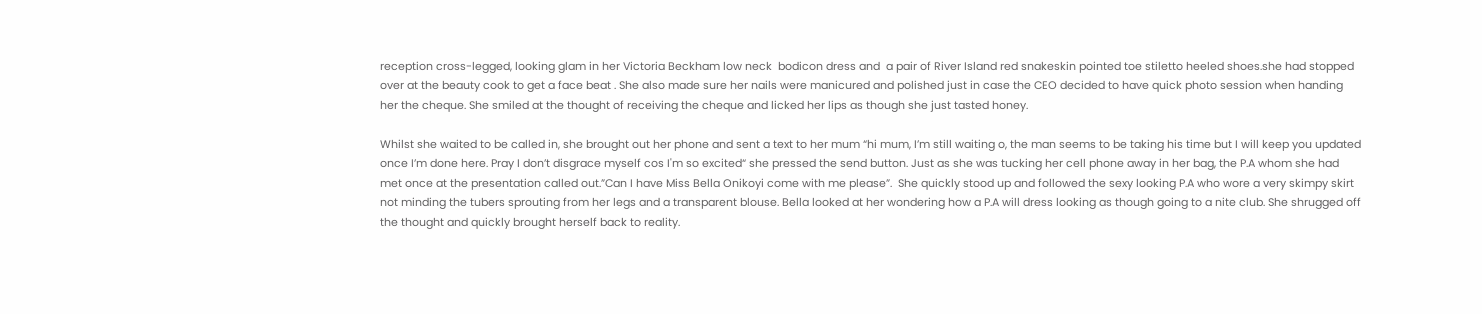reception cross-legged, looking glam in her Victoria Beckham low neck  bodicon dress and  a pair of River Island red snakeskin pointed toe stiletto heeled shoes.she had stopped over at the beauty cook to get a face beat . She also made sure her nails were manicured and polished just in case the CEO decided to have quick photo session when handing her the cheque. She smiled at the thought of receiving the cheque and licked her lips as though she just tasted honey.

Whilst she waited to be called in, she brought out her phone and sent a text to her mum “hi mum, I’m still waiting o, the man seems to be taking his time but I will keep you updated once I’m done here. Pray I don’t disgrace myself cos I'm so excited“ she pressed the send button. Just as she was tucking her cell phone away in her bag, the P.A whom she had met once at the presentation called out.”Can I have Miss Bella Onikoyi come with me please”.  She quickly stood up and followed the sexy looking P.A who wore a very skimpy skirt not minding the tubers sprouting from her legs and a transparent blouse. Bella looked at her wondering how a P.A will dress looking as though going to a nite club. She shrugged off the thought and quickly brought herself back to reality.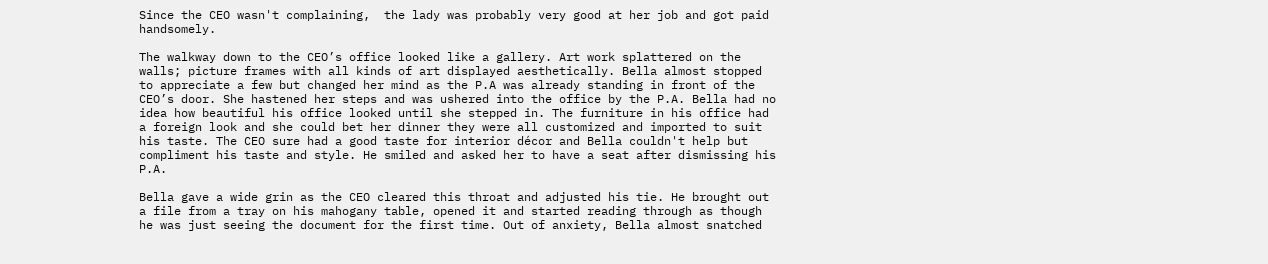Since the CEO wasn't complaining,  the lady was probably very good at her job and got paid handsomely.

The walkway down to the CEO’s office looked like a gallery. Art work splattered on the walls; picture frames with all kinds of art displayed aesthetically. Bella almost stopped to appreciate a few but changed her mind as the P.A was already standing in front of the CEO’s door. She hastened her steps and was ushered into the office by the P.A. Bella had no idea how beautiful his office looked until she stepped in. The furniture in his office had a foreign look and she could bet her dinner they were all customized and imported to suit his taste. The CEO sure had a good taste for interior décor and Bella couldn't help but compliment his taste and style. He smiled and asked her to have a seat after dismissing his P.A.

Bella gave a wide grin as the CEO cleared this throat and adjusted his tie. He brought out a file from a tray on his mahogany table, opened it and started reading through as though he was just seeing the document for the first time. Out of anxiety, Bella almost snatched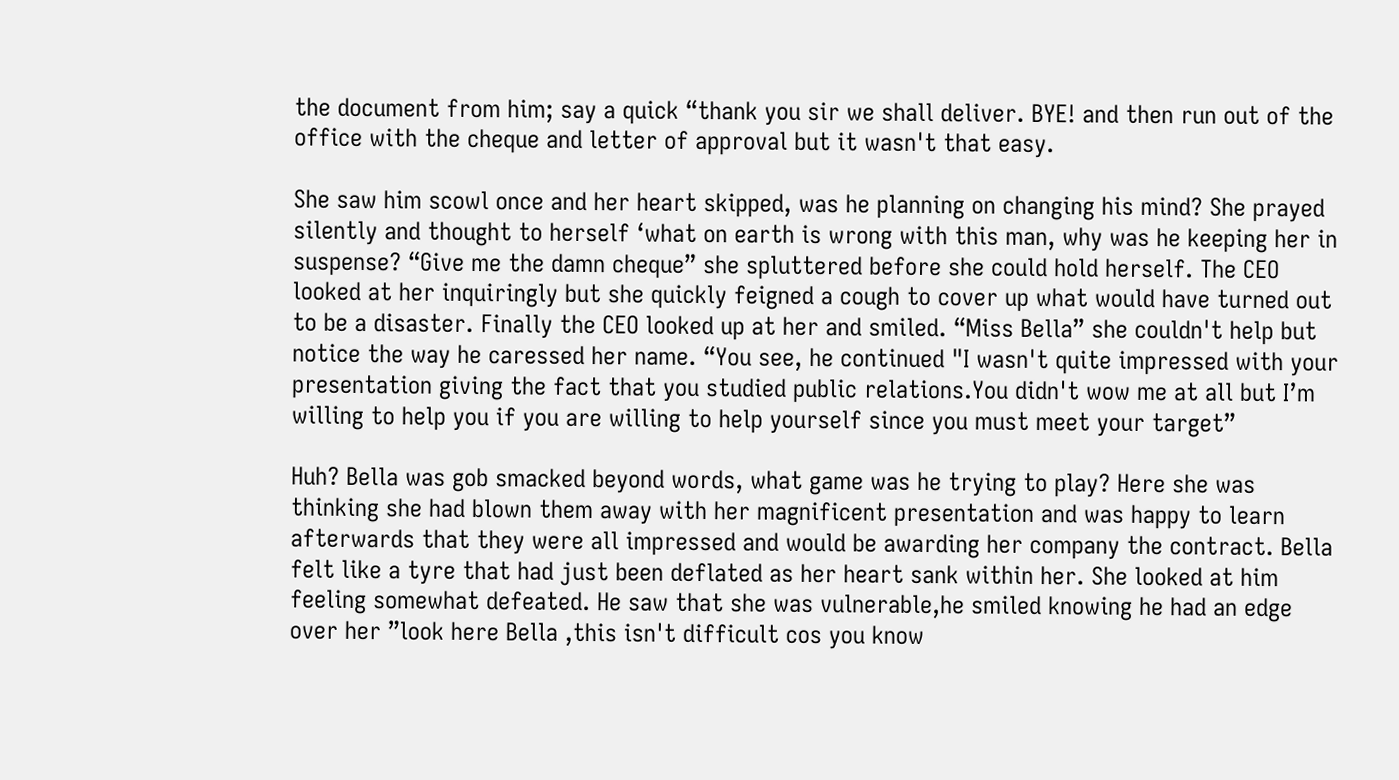the document from him; say a quick “thank you sir we shall deliver. BYE! and then run out of the office with the cheque and letter of approval but it wasn't that easy.

She saw him scowl once and her heart skipped, was he planning on changing his mind? She prayed silently and thought to herself ‘what on earth is wrong with this man, why was he keeping her in suspense? “Give me the damn cheque” she spluttered before she could hold herself. The CEO looked at her inquiringly but she quickly feigned a cough to cover up what would have turned out to be a disaster. Finally the CEO looked up at her and smiled. “Miss Bella” she couldn't help but notice the way he caressed her name. “You see, he continued "I wasn't quite impressed with your presentation giving the fact that you studied public relations.You didn't wow me at all but I’m willing to help you if you are willing to help yourself since you must meet your target”

Huh? Bella was gob smacked beyond words, what game was he trying to play? Here she was thinking she had blown them away with her magnificent presentation and was happy to learn afterwards that they were all impressed and would be awarding her company the contract. Bella felt like a tyre that had just been deflated as her heart sank within her. She looked at him feeling somewhat defeated. He saw that she was vulnerable,he smiled knowing he had an edge over her ”look here Bella ,this isn't difficult cos you know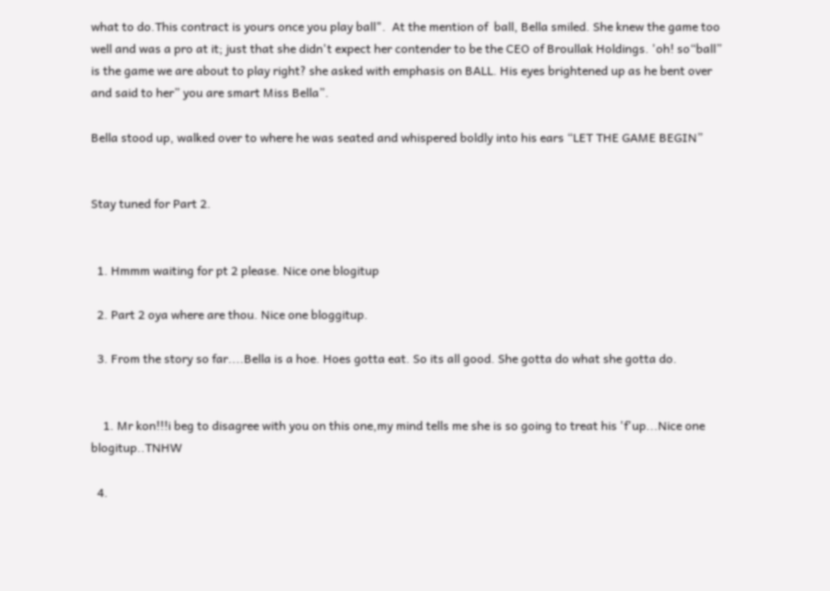what to do.This contract is yours once you play ball".  At the mention of  ball, Bella smiled. She knew the game too well and was a pro at it; just that she didn't expect her contender to be the CEO of Broullak Holdings. 'oh! so“ball” is the game we are about to play right? she asked with emphasis on BALL. His eyes brightened up as he bent over and said to her” you are smart Miss Bella”.

Bella stood up, walked over to where he was seated and whispered boldly into his ears “LET THE GAME BEGIN”


Stay tuned for Part 2.


  1. Hmmm waiting for pt 2 please. Nice one blogitup

  2. Part 2 oya where are thou. Nice one bloggitup.

  3. From the story so far....Bella is a hoe. Hoes gotta eat. So its all good. She gotta do what she gotta do.


    1. Mr kon!!!i beg to disagree with you on this one,my mind tells me she is so going to treat his 'f'up...Nice one blogitup..TNHW

  4.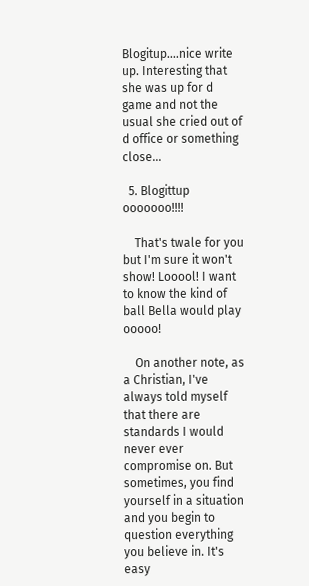Blogitup....nice write up. Interesting that she was up for d game and not the usual she cried out of d office or something close...

  5. Blogittup ooooooo!!!!

    That's twale for you but I'm sure it won't show! Looool! I want to know the kind of ball Bella would play ooooo!

    On another note, as a Christian, I've always told myself that there are standards I would never ever compromise on. But sometimes, you find yourself in a situation and you begin to question everything you believe in. It's easy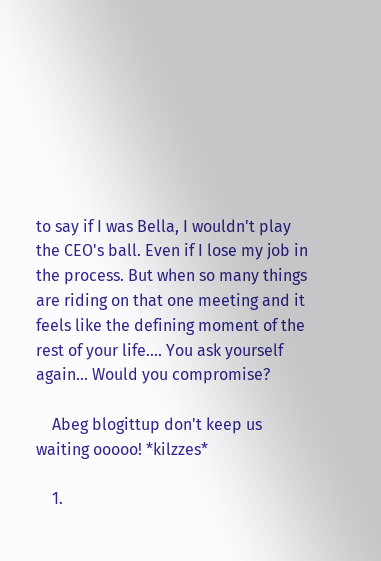to say if I was Bella, I wouldn't play the CEO's ball. Even if I lose my job in the process. But when so many things are riding on that one meeting and it feels like the defining moment of the rest of your life.... You ask yourself again... Would you compromise?

    Abeg blogittup don't keep us waiting ooooo! *kilzzes*

    1.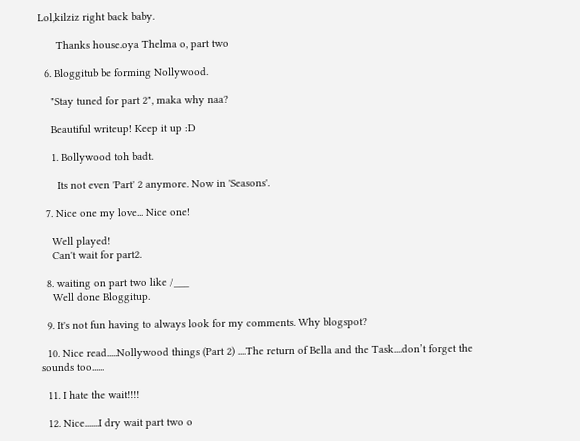Lol,kilziz right back baby.

      Thanks house.oya Thelma o, part two

  6. Bloggitub be forming Nollywood.

    "Stay tuned for part 2", maka why naa?

    Beautiful writeup! Keep it up :D

    1. Bollywood toh badt.

      Its not even 'Part' 2 anymore. Now in 'Seasons'.

  7. Nice one my love... Nice one!

    Well played!
    Can't wait for part2.

  8. waiting on part two like /___
    Well done Bloggitup.

  9. It's not fun having to always look for my comments. Why blogspot?

  10. Nice read.....Nollywood things (Part 2) ....The return of Bella and the Task....don’t forget the sounds too......

  11. I hate the wait!!!!

  12. Nice.......I dry wait part two o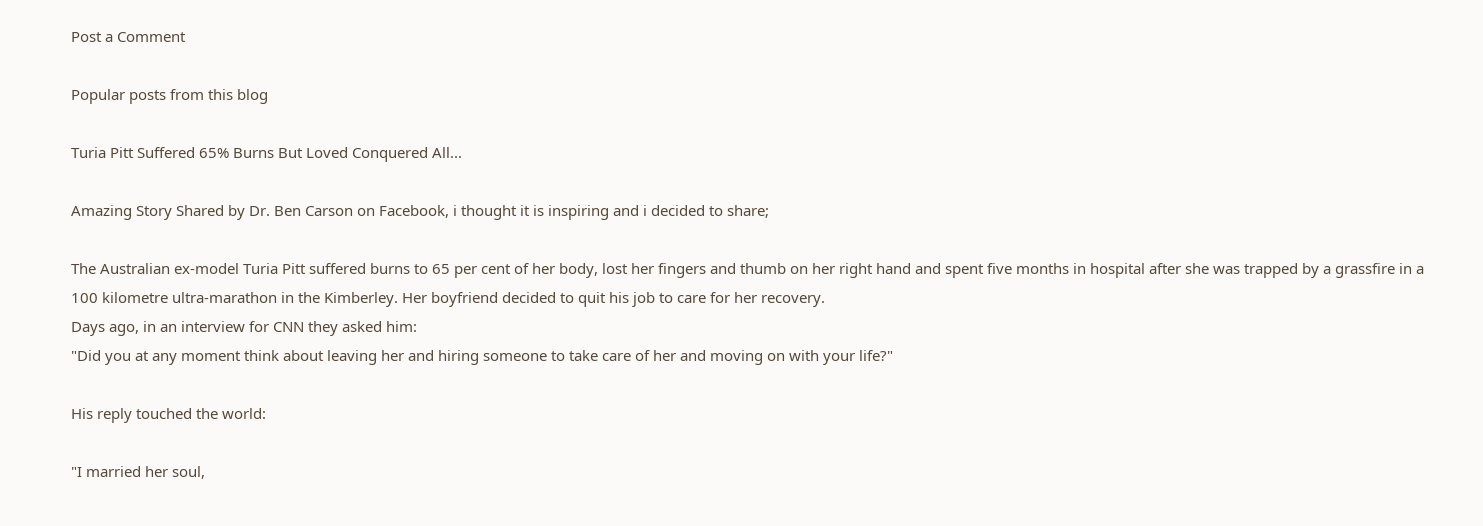Post a Comment

Popular posts from this blog

Turia Pitt Suffered 65% Burns But Loved Conquered All...

Amazing Story Shared by Dr. Ben Carson on Facebook, i thought it is inspiring and i decided to share;

The Australian ex-model Turia Pitt suffered burns to 65 per cent of her body, lost her fingers and thumb on her right hand and spent five months in hospital after she was trapped by a grassfire in a 100 kilometre ultra-marathon in the Kimberley. Her boyfriend decided to quit his job to care for her recovery.
Days ago, in an interview for CNN they asked him:
"Did you at any moment think about leaving her and hiring someone to take care of her and moving on with your life?"

His reply touched the world:

"I married her soul,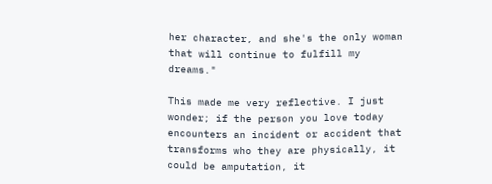her character, and she's the only woman that will continue to fulfill my dreams."

This made me very reflective. I just wonder; if the person you love today encounters an incident or accident that transforms who they are physically, it could be amputation, it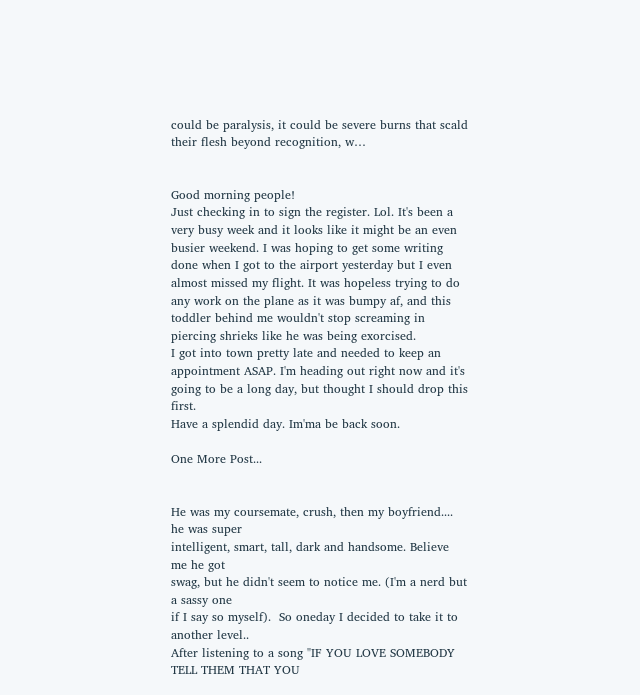could be paralysis, it could be severe burns that scald their flesh beyond recognition, w…


Good morning people!
Just checking in to sign the register. Lol. It's been a very busy week and it looks like it might be an even busier weekend. I was hoping to get some writing done when I got to the airport yesterday but I even almost missed my flight. It was hopeless trying to do any work on the plane as it was bumpy af, and this toddler behind me wouldn't stop screaming in piercing shrieks like he was being exorcised.
I got into town pretty late and needed to keep an appointment ASAP. I'm heading out right now and it's going to be a long day, but thought I should drop this first.
Have a splendid day. Im'ma be back soon.

One More Post...


He was my coursemate, crush, then my boyfriend.... he was super
intelligent, smart, tall, dark and handsome. Believe me he got
swag, but he didn't seem to notice me. (I'm a nerd but a sassy one
if I say so myself).  So oneday I decided to take it to another level..
After listening to a song "IF YOU LOVE SOMEBODY TELL THEM THAT YOU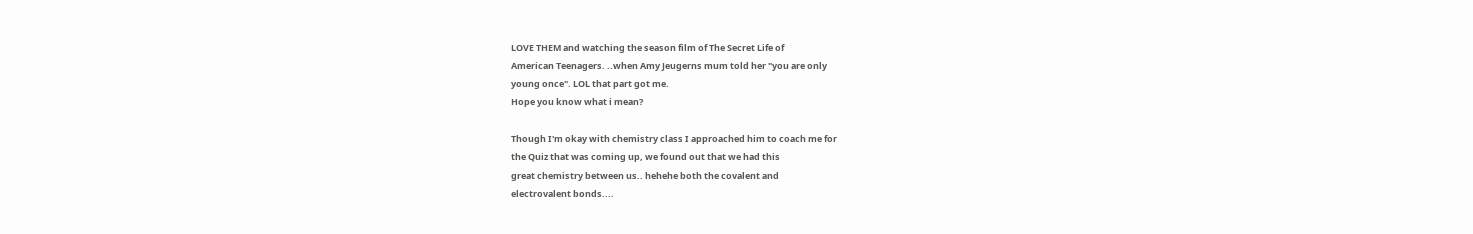LOVE THEM and watching the season film of The Secret Life of
American Teenagers. ..when Amy Jeugerns mum told her "you are only
young once". LOL that part got me.
Hope you know what i mean?

Though I'm okay with chemistry class I approached him to coach me for
the Quiz that was coming up, we found out that we had this
great chemistry between us.. hehehe both the covalent and
electrovalent bonds....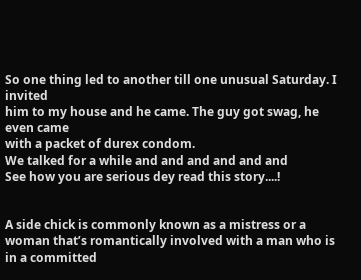So one thing led to another till one unusual Saturday. I invited
him to my house and he came. The guy got swag, he even came
with a packet of durex condom.
We talked for a while and and and and and and
See how you are serious dey read this story....!


A side chick is commonly known as a mistress or a woman that’s romantically involved with a man who is in a committed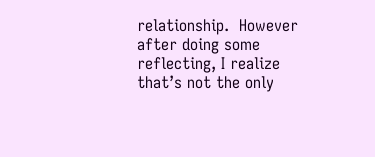relationship.  However after doing some reflecting, I realize that’s not the only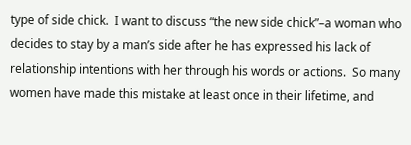type of side chick.  I want to discuss “the new side chick”–a woman who decides to stay by a man’s side after he has expressed his lack of relationship intentions with her through his words or actions.  So many women have made this mistake at least once in their lifetime, and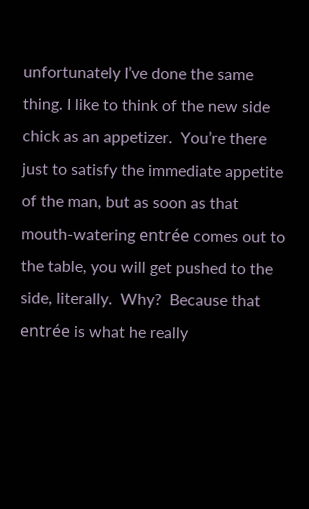unfortunately I’ve done the same thing. I like to think of the new side chick as an appetizer.  You’re there just to satisfy the immediate appetite of the man, but as soon as that mouth-watering entrée comes out to the table, you will get pushed to the side, literally.  Why?  Because that entrée is what he really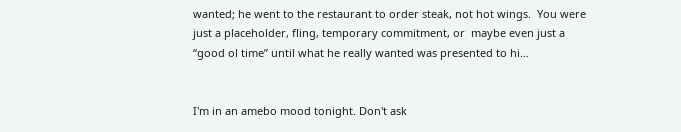wanted; he went to the restaurant to order steak, not hot wings.  You were just a placeholder, fling, temporary commitment, or  maybe even just a “good ol time” until what he really wanted was presented to hi…


I'm in an amebo mood tonight. Don't ask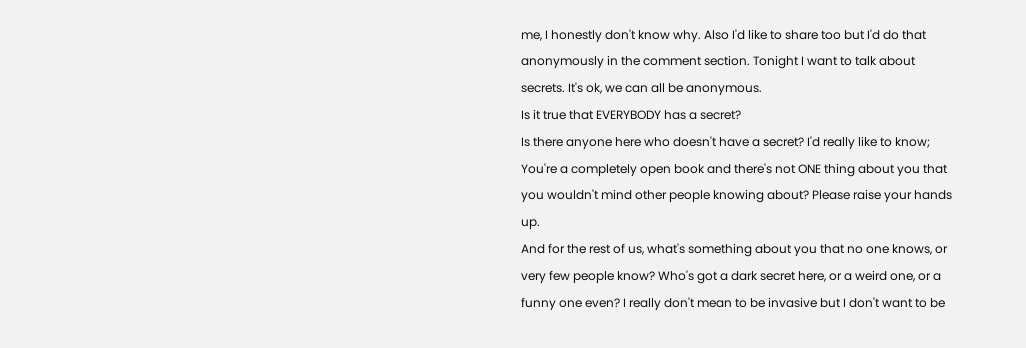me, I honestly don't know why. Also I'd like to share too but I'd do that anonymously in the comment section. Tonight I want to talk about secrets. It's ok, we can all be anonymous.
Is it true that EVERYBODY has a secret?
Is there anyone here who doesn't have a secret? I'd really like to know; You're a completely open book and there's not ONE thing about you that you wouldn't mind other people knowing about? Please raise your hands up.
And for the rest of us, what's something about you that no one knows, or very few people know? Who's got a dark secret here, or a weird one, or a funny one even? I really don't mean to be invasive but I don't want to be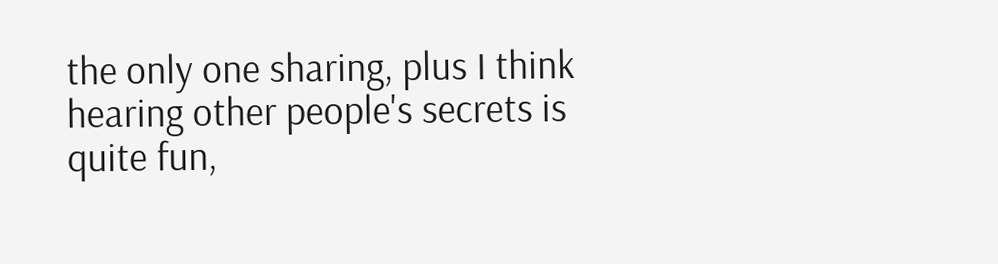the only one sharing, plus I think hearing other people's secrets is quite fun,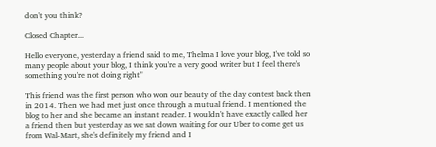don't you think?

Closed Chapter...

Hello everyone, yesterday a friend said to me, Thelma I love your blog, I've told so many people about your blog, I think you're a very good writer but I feel there's something you're not doing right"

This friend was the first person who won our beauty of the day contest back then in 2014. Then we had met just once through a mutual friend. I mentioned the blog to her and she became an instant reader. I wouldn't have exactly called her a friend then but yesterday as we sat down waiting for our Uber to come get us from Wal-Mart, she's definitely my friend and I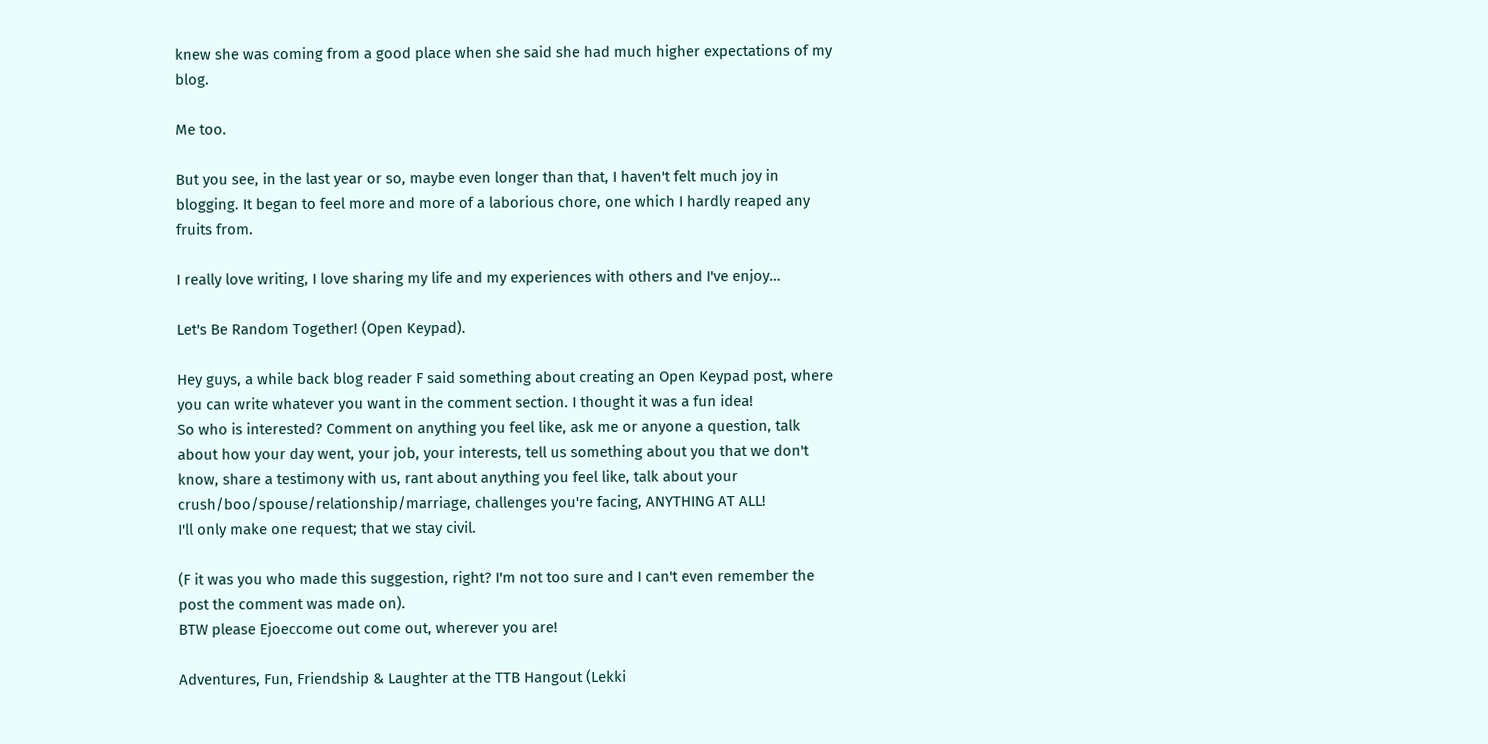knew she was coming from a good place when she said she had much higher expectations of my blog.

Me too.

But you see, in the last year or so, maybe even longer than that, I haven't felt much joy in blogging. It began to feel more and more of a laborious chore, one which I hardly reaped any fruits from.

I really love writing, I love sharing my life and my experiences with others and I've enjoy…

Let's Be Random Together! (Open Keypad).

Hey guys, a while back blog reader F said something about creating an Open Keypad post, where you can write whatever you want in the comment section. I thought it was a fun idea!
So who is interested? Comment on anything you feel like, ask me or anyone a question, talk about how your day went, your job, your interests, tell us something about you that we don't know, share a testimony with us, rant about anything you feel like, talk about your crush/boo/spouse/relationship/marriage, challenges you're facing, ANYTHING AT ALL!
I'll only make one request; that we stay civil.

(F it was you who made this suggestion, right? I'm not too sure and I can't even remember the post the comment was made on).
BTW please Ejoeccome out come out, wherever you are!

Adventures, Fun, Friendship & Laughter at the TTB Hangout (Lekki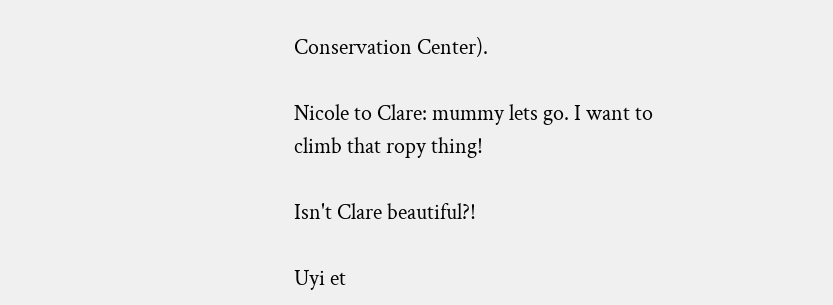Conservation Center).

Nicole to Clare: mummy lets go. I want to climb that ropy thing!

Isn't Clare beautiful?!

Uyi et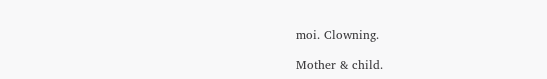moi. Clowning.

Mother & child.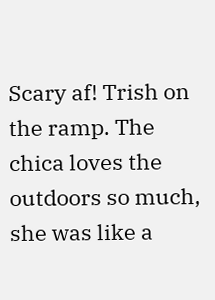Scary af! Trish on the ramp. The chica loves the outdoors so much, she was like a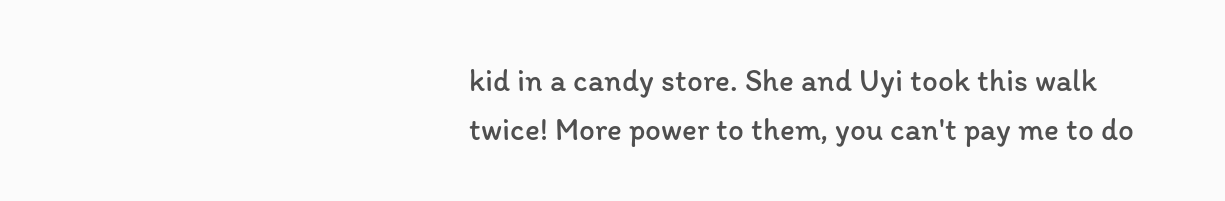kid in a candy store. She and Uyi took this walk twice! More power to them, you can't pay me to do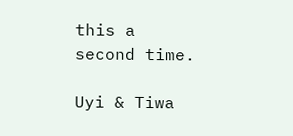this a second time.

Uyi & Tiwa